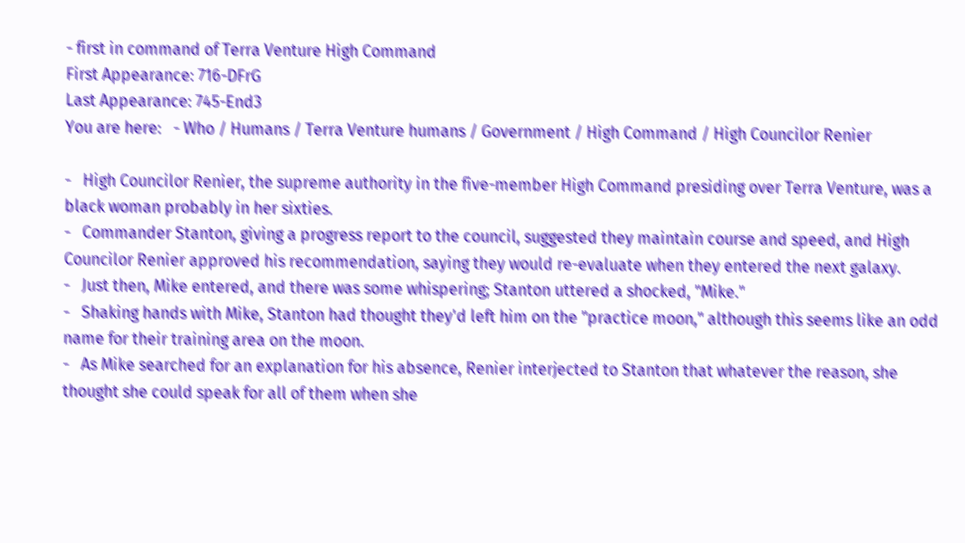- first in command of Terra Venture High Command
First Appearance: 716-DFrG
Last Appearance: 745-End3
You are here:   - Who / Humans / Terra Venture humans / Government / High Command / High Councilor Renier

-   High Councilor Renier, the supreme authority in the five-member High Command presiding over Terra Venture, was a black woman probably in her sixties.
-   Commander Stanton, giving a progress report to the council, suggested they maintain course and speed, and High Councilor Renier approved his recommendation, saying they would re-evaluate when they entered the next galaxy.
-   Just then, Mike entered, and there was some whispering; Stanton uttered a shocked, "Mike."
-   Shaking hands with Mike, Stanton had thought they'd left him on the "practice moon," although this seems like an odd name for their training area on the moon.
-   As Mike searched for an explanation for his absence, Renier interjected to Stanton that whatever the reason, she thought she could speak for all of them when she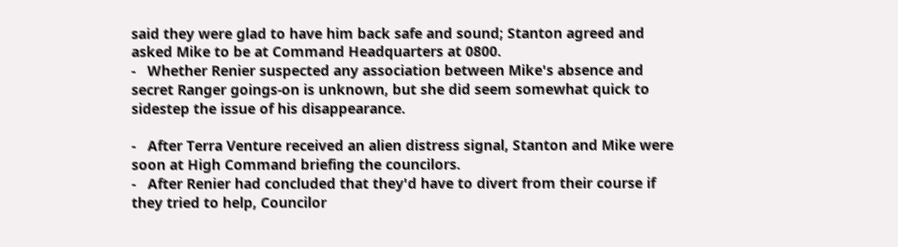said they were glad to have him back safe and sound; Stanton agreed and asked Mike to be at Command Headquarters at 0800.
-   Whether Renier suspected any association between Mike's absence and secret Ranger goings-on is unknown, but she did seem somewhat quick to sidestep the issue of his disappearance.

-   After Terra Venture received an alien distress signal, Stanton and Mike were soon at High Command briefing the councilors.
-   After Renier had concluded that they'd have to divert from their course if they tried to help, Councilor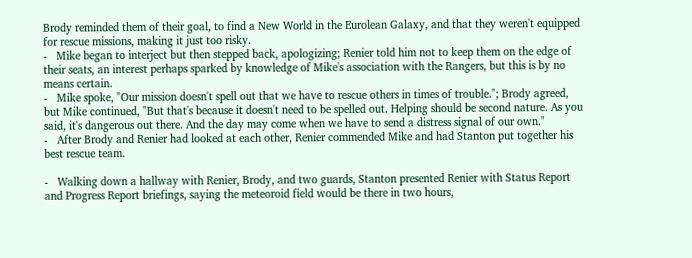Brody reminded them of their goal, to find a New World in the Eurolean Galaxy, and that they weren't equipped for rescue missions, making it just too risky.
-   Mike began to interject but then stepped back, apologizing; Renier told him not to keep them on the edge of their seats, an interest perhaps sparked by knowledge of Mike's association with the Rangers, but this is by no means certain.
-   Mike spoke, "Our mission doesn't spell out that we have to rescue others in times of trouble."; Brody agreed, but Mike continued, "But that's because it doesn't need to be spelled out. Helping should be second nature. As you said, it's dangerous out there. And the day may come when we have to send a distress signal of our own."
-   After Brody and Renier had looked at each other, Renier commended Mike and had Stanton put together his best rescue team.

-   Walking down a hallway with Renier, Brody, and two guards, Stanton presented Renier with Status Report and Progress Report briefings, saying the meteoroid field would be there in two hours,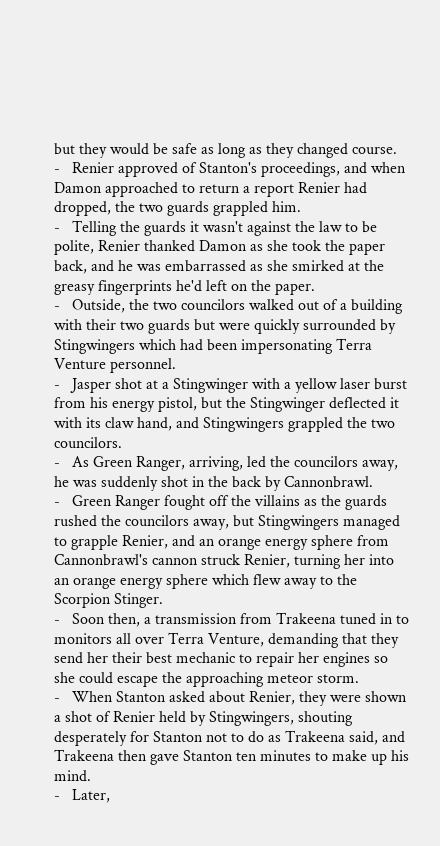but they would be safe as long as they changed course.
-   Renier approved of Stanton's proceedings, and when Damon approached to return a report Renier had dropped, the two guards grappled him.
-   Telling the guards it wasn't against the law to be polite, Renier thanked Damon as she took the paper back, and he was embarrassed as she smirked at the greasy fingerprints he'd left on the paper.
-   Outside, the two councilors walked out of a building with their two guards but were quickly surrounded by Stingwingers which had been impersonating Terra Venture personnel.
-   Jasper shot at a Stingwinger with a yellow laser burst from his energy pistol, but the Stingwinger deflected it with its claw hand, and Stingwingers grappled the two councilors.
-   As Green Ranger, arriving, led the councilors away, he was suddenly shot in the back by Cannonbrawl.
-   Green Ranger fought off the villains as the guards rushed the councilors away, but Stingwingers managed to grapple Renier, and an orange energy sphere from Cannonbrawl's cannon struck Renier, turning her into an orange energy sphere which flew away to the Scorpion Stinger.
-   Soon then, a transmission from Trakeena tuned in to monitors all over Terra Venture, demanding that they send her their best mechanic to repair her engines so she could escape the approaching meteor storm.
-   When Stanton asked about Renier, they were shown a shot of Renier held by Stingwingers, shouting desperately for Stanton not to do as Trakeena said, and Trakeena then gave Stanton ten minutes to make up his mind.
-   Later,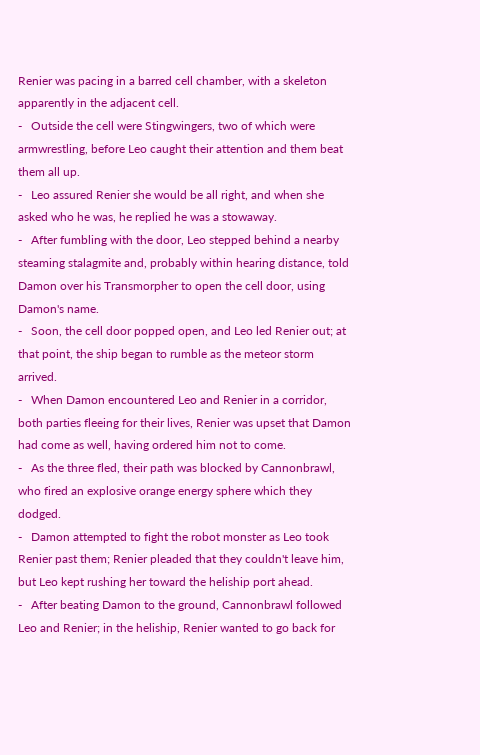Renier was pacing in a barred cell chamber, with a skeleton apparently in the adjacent cell.
-   Outside the cell were Stingwingers, two of which were armwrestling, before Leo caught their attention and them beat them all up.
-   Leo assured Renier she would be all right, and when she asked who he was, he replied he was a stowaway.
-   After fumbling with the door, Leo stepped behind a nearby steaming stalagmite and, probably within hearing distance, told Damon over his Transmorpher to open the cell door, using Damon's name.
-   Soon, the cell door popped open, and Leo led Renier out; at that point, the ship began to rumble as the meteor storm arrived.
-   When Damon encountered Leo and Renier in a corridor, both parties fleeing for their lives, Renier was upset that Damon had come as well, having ordered him not to come.
-   As the three fled, their path was blocked by Cannonbrawl, who fired an explosive orange energy sphere which they dodged.
-   Damon attempted to fight the robot monster as Leo took Renier past them; Renier pleaded that they couldn't leave him, but Leo kept rushing her toward the heliship port ahead.
-   After beating Damon to the ground, Cannonbrawl followed Leo and Renier; in the heliship, Renier wanted to go back for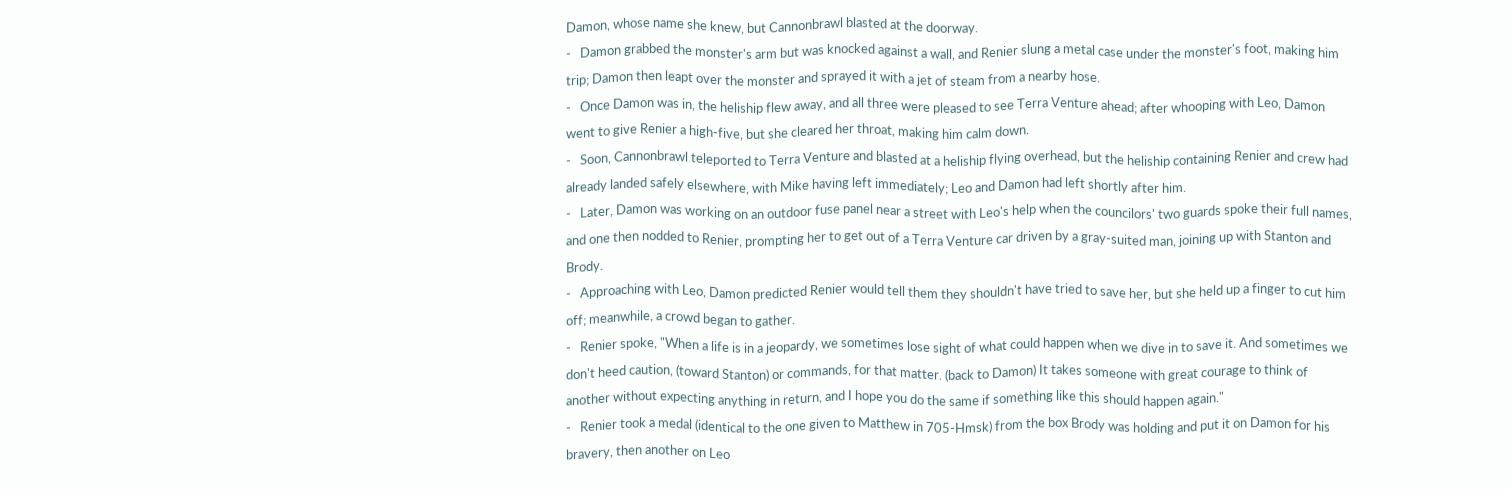Damon, whose name she knew, but Cannonbrawl blasted at the doorway.
-   Damon grabbed the monster's arm but was knocked against a wall, and Renier slung a metal case under the monster's foot, making him trip; Damon then leapt over the monster and sprayed it with a jet of steam from a nearby hose.
-   Once Damon was in, the heliship flew away, and all three were pleased to see Terra Venture ahead; after whooping with Leo, Damon went to give Renier a high-five, but she cleared her throat, making him calm down.
-   Soon, Cannonbrawl teleported to Terra Venture and blasted at a heliship flying overhead, but the heliship containing Renier and crew had already landed safely elsewhere, with Mike having left immediately; Leo and Damon had left shortly after him.
-   Later, Damon was working on an outdoor fuse panel near a street with Leo's help when the councilors' two guards spoke their full names, and one then nodded to Renier, prompting her to get out of a Terra Venture car driven by a gray-suited man, joining up with Stanton and Brody.
-   Approaching with Leo, Damon predicted Renier would tell them they shouldn't have tried to save her, but she held up a finger to cut him off; meanwhile, a crowd began to gather.
-   Renier spoke, "When a life is in a jeopardy, we sometimes lose sight of what could happen when we dive in to save it. And sometimes we don't heed caution, (toward Stanton) or commands, for that matter. (back to Damon) It takes someone with great courage to think of another without expecting anything in return, and I hope you do the same if something like this should happen again."
-   Renier took a medal (identical to the one given to Matthew in 705-Hmsk) from the box Brody was holding and put it on Damon for his bravery, then another on Leo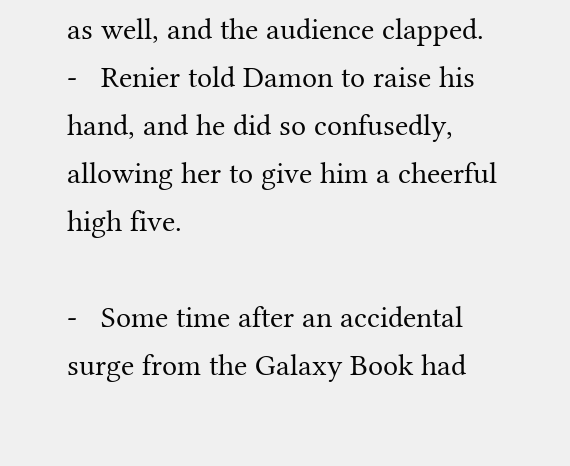as well, and the audience clapped.
-   Renier told Damon to raise his hand, and he did so confusedly, allowing her to give him a cheerful high five.

-   Some time after an accidental surge from the Galaxy Book had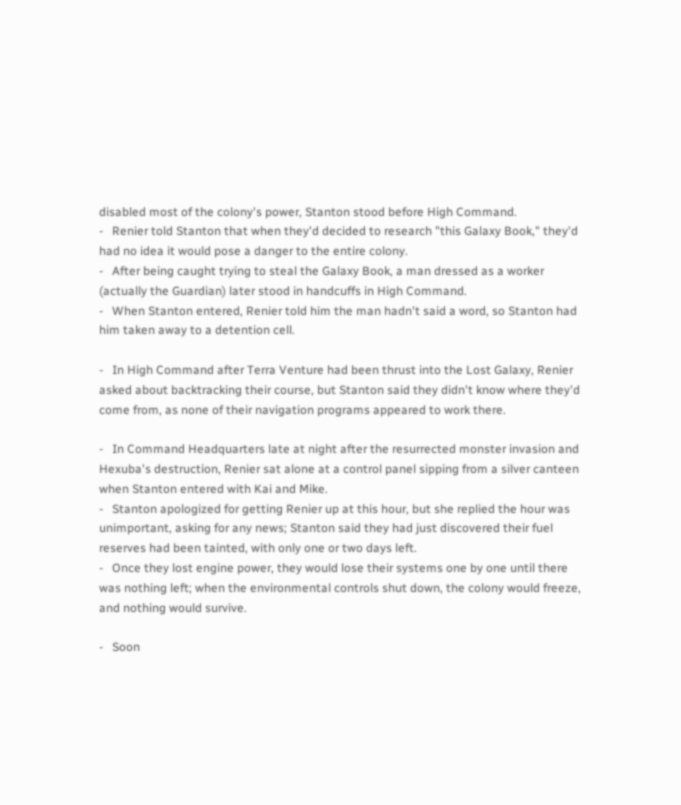disabled most of the colony's power, Stanton stood before High Command.
-   Renier told Stanton that when they'd decided to research "this Galaxy Book," they'd had no idea it would pose a danger to the entire colony.
-   After being caught trying to steal the Galaxy Book, a man dressed as a worker (actually the Guardian) later stood in handcuffs in High Command.
-   When Stanton entered, Renier told him the man hadn't said a word, so Stanton had him taken away to a detention cell.

-   In High Command after Terra Venture had been thrust into the Lost Galaxy, Renier asked about backtracking their course, but Stanton said they didn't know where they'd come from, as none of their navigation programs appeared to work there.

-   In Command Headquarters late at night after the resurrected monster invasion and Hexuba's destruction, Renier sat alone at a control panel sipping from a silver canteen when Stanton entered with Kai and Mike.
-   Stanton apologized for getting Renier up at this hour, but she replied the hour was unimportant, asking for any news; Stanton said they had just discovered their fuel reserves had been tainted, with only one or two days left.
-   Once they lost engine power, they would lose their systems one by one until there was nothing left; when the environmental controls shut down, the colony would freeze, and nothing would survive.

-   Soon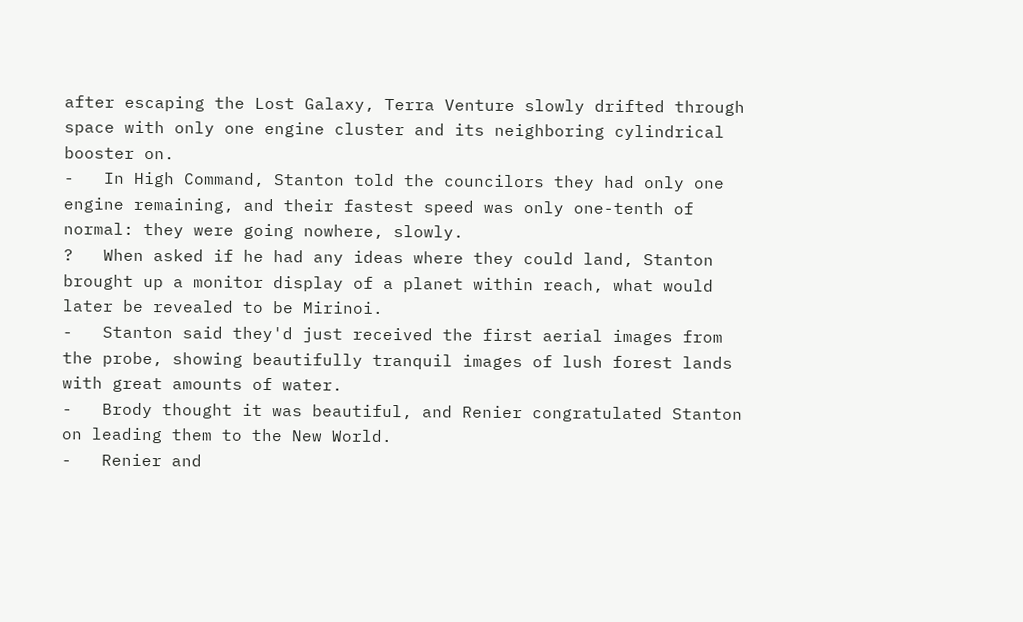after escaping the Lost Galaxy, Terra Venture slowly drifted through space with only one engine cluster and its neighboring cylindrical booster on.
-   In High Command, Stanton told the councilors they had only one engine remaining, and their fastest speed was only one-tenth of normal: they were going nowhere, slowly.
?   When asked if he had any ideas where they could land, Stanton brought up a monitor display of a planet within reach, what would later be revealed to be Mirinoi.
-   Stanton said they'd just received the first aerial images from the probe, showing beautifully tranquil images of lush forest lands with great amounts of water.
-   Brody thought it was beautiful, and Renier congratulated Stanton on leading them to the New World.
-   Renier and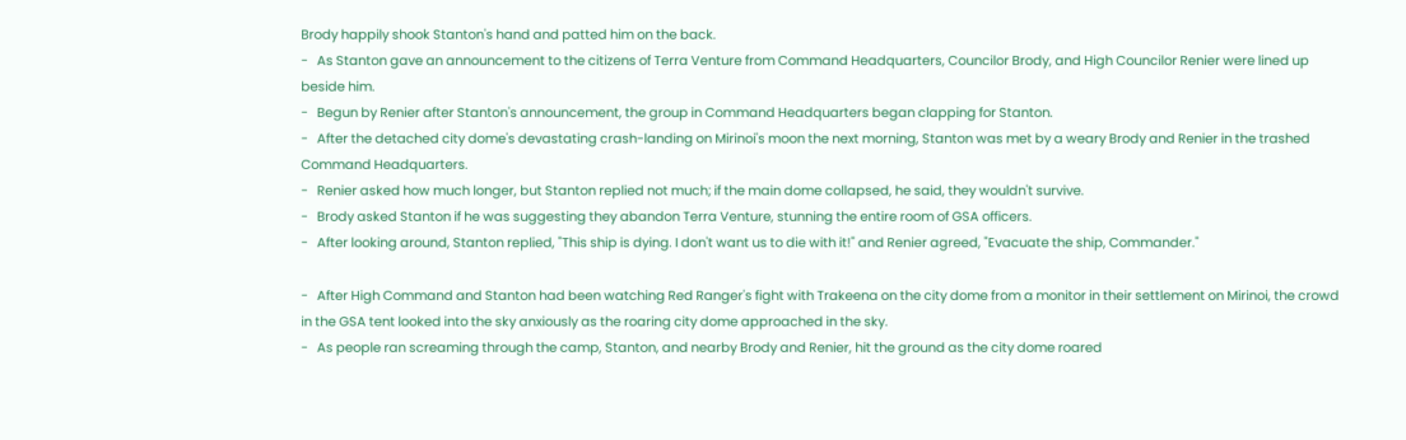Brody happily shook Stanton's hand and patted him on the back.
-   As Stanton gave an announcement to the citizens of Terra Venture from Command Headquarters, Councilor Brody, and High Councilor Renier were lined up beside him.
-   Begun by Renier after Stanton's announcement, the group in Command Headquarters began clapping for Stanton.
-   After the detached city dome's devastating crash-landing on Mirinoi's moon the next morning, Stanton was met by a weary Brody and Renier in the trashed Command Headquarters.
-   Renier asked how much longer, but Stanton replied not much; if the main dome collapsed, he said, they wouldn't survive.
-   Brody asked Stanton if he was suggesting they abandon Terra Venture, stunning the entire room of GSA officers.
-   After looking around, Stanton replied, "This ship is dying. I don't want us to die with it!" and Renier agreed, "Evacuate the ship, Commander."

-   After High Command and Stanton had been watching Red Ranger's fight with Trakeena on the city dome from a monitor in their settlement on Mirinoi, the crowd in the GSA tent looked into the sky anxiously as the roaring city dome approached in the sky.
-   As people ran screaming through the camp, Stanton, and nearby Brody and Renier, hit the ground as the city dome roared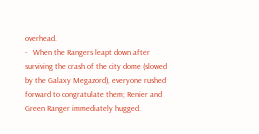overhead.
-   When the Rangers leapt down after surviving the crash of the city dome (slowed by the Galaxy Megazord), everyone rushed forward to congratulate them; Renier and Green Ranger immediately hugged.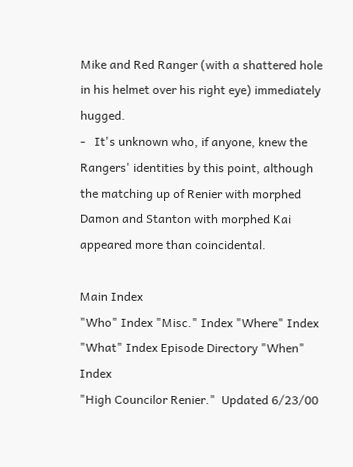Mike and Red Ranger (with a shattered hole in his helmet over his right eye) immediately hugged.
-   It's unknown who, if anyone, knew the Rangers' identities by this point, although the matching up of Renier with morphed Damon and Stanton with morphed Kai appeared more than coincidental.

Main Index
"Who" Index "Misc." Index "Where" Index
"What" Index Episode Directory "When" Index
"High Councilor Renier."  Updated 6/23/00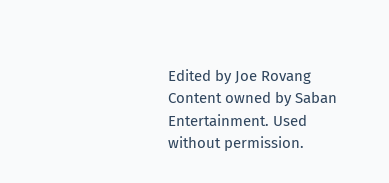Edited by Joe Rovang
Content owned by Saban Entertainment. Used without permission.